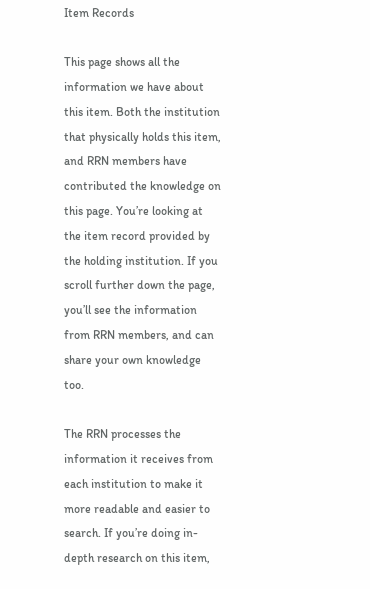Item Records

This page shows all the information we have about this item. Both the institution that physically holds this item, and RRN members have contributed the knowledge on this page. You’re looking at the item record provided by the holding institution. If you scroll further down the page, you’ll see the information from RRN members, and can share your own knowledge too.

The RRN processes the information it receives from each institution to make it more readable and easier to search. If you’re doing in-depth research on this item,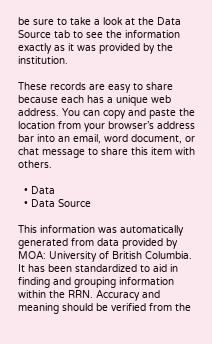be sure to take a look at the Data Source tab to see the information exactly as it was provided by the institution.

These records are easy to share because each has a unique web address. You can copy and paste the location from your browser’s address bar into an email, word document, or chat message to share this item with others.

  • Data
  • Data Source

This information was automatically generated from data provided by MOA: University of British Columbia. It has been standardized to aid in finding and grouping information within the RRN. Accuracy and meaning should be verified from the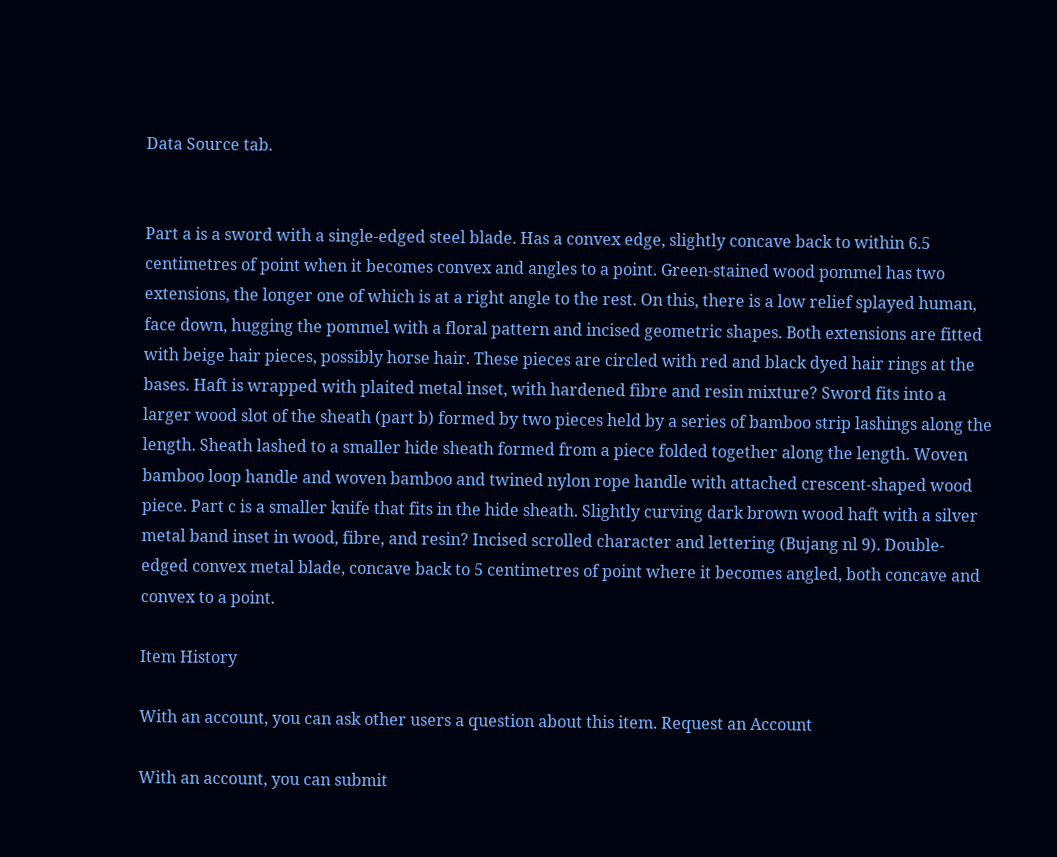Data Source tab.


Part a is a sword with a single-edged steel blade. Has a convex edge, slightly concave back to within 6.5 centimetres of point when it becomes convex and angles to a point. Green-stained wood pommel has two extensions, the longer one of which is at a right angle to the rest. On this, there is a low relief splayed human, face down, hugging the pommel with a floral pattern and incised geometric shapes. Both extensions are fitted with beige hair pieces, possibly horse hair. These pieces are circled with red and black dyed hair rings at the bases. Haft is wrapped with plaited metal inset, with hardened fibre and resin mixture? Sword fits into a larger wood slot of the sheath (part b) formed by two pieces held by a series of bamboo strip lashings along the length. Sheath lashed to a smaller hide sheath formed from a piece folded together along the length. Woven bamboo loop handle and woven bamboo and twined nylon rope handle with attached crescent-shaped wood piece. Part c is a smaller knife that fits in the hide sheath. Slightly curving dark brown wood haft with a silver metal band inset in wood, fibre, and resin? Incised scrolled character and lettering (Bujang nl 9). Double-edged convex metal blade, concave back to 5 centimetres of point where it becomes angled, both concave and convex to a point.

Item History

With an account, you can ask other users a question about this item. Request an Account

With an account, you can submit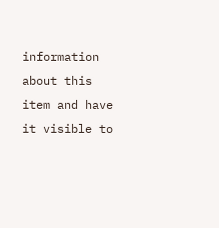information about this item and have it visible to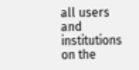all users and institutions on the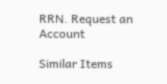RRN. Request an Account

Similar Items